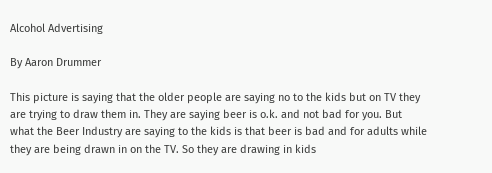Alcohol Advertising

By Aaron Drummer

This picture is saying that the older people are saying no to the kids but on TV they are trying to draw them in. They are saying beer is o.k. and not bad for you. But what the Beer Industry are saying to the kids is that beer is bad and for adults while they are being drawn in on the TV. So they are drawing in kids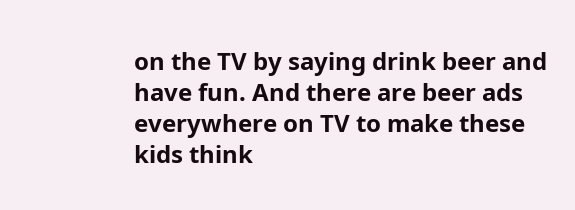on the TV by saying drink beer and have fun. And there are beer ads everywhere on TV to make these kids think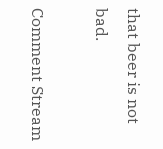that beer is not bad.

Comment Stream